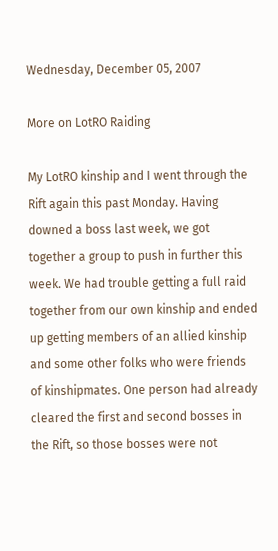Wednesday, December 05, 2007

More on LotRO Raiding

My LotRO kinship and I went through the Rift again this past Monday. Having downed a boss last week, we got together a group to push in further this week. We had trouble getting a full raid together from our own kinship and ended up getting members of an allied kinship and some other folks who were friends of kinshipmates. One person had already cleared the first and second bosses in the Rift, so those bosses were not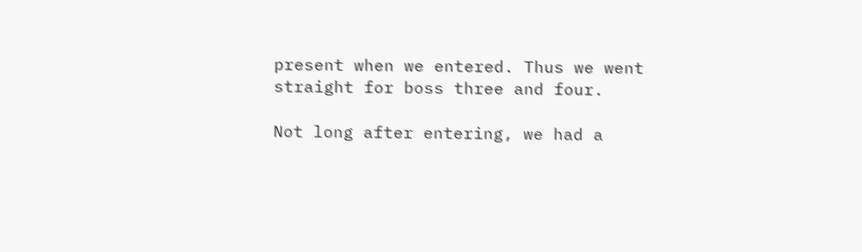present when we entered. Thus we went straight for boss three and four.

Not long after entering, we had a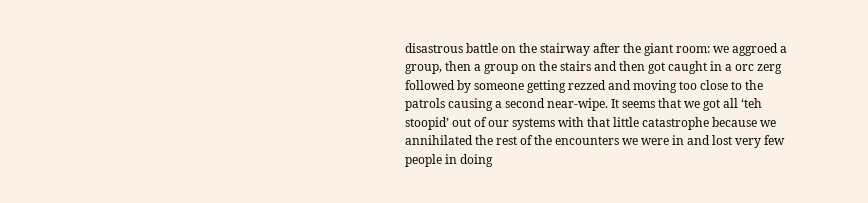disastrous battle on the stairway after the giant room: we aggroed a group, then a group on the stairs and then got caught in a orc zerg followed by someone getting rezzed and moving too close to the patrols causing a second near-wipe. It seems that we got all ‘teh stoopid’ out of our systems with that little catastrophe because we annihilated the rest of the encounters we were in and lost very few people in doing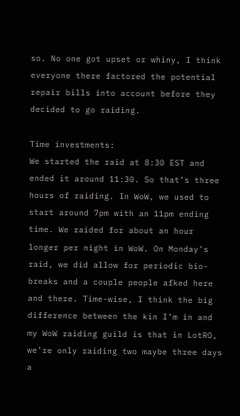so. No one got upset or whiny, I think everyone there factored the potential repair bills into account before they decided to go raiding.

Time investments:
We started the raid at 8:30 EST and ended it around 11:30. So that’s three hours of raiding. In WoW, we used to start around 7pm with an 11pm ending time. We raided for about an hour longer per night in WoW. On Monday’s raid, we did allow for periodic bio-breaks and a couple people afked here and there. Time-wise, I think the big difference between the kin I’m in and my WoW raiding guild is that in LotRO, we’re only raiding two maybe three days a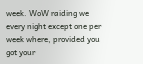week. WoW raiding we every night except one per week where, provided you got your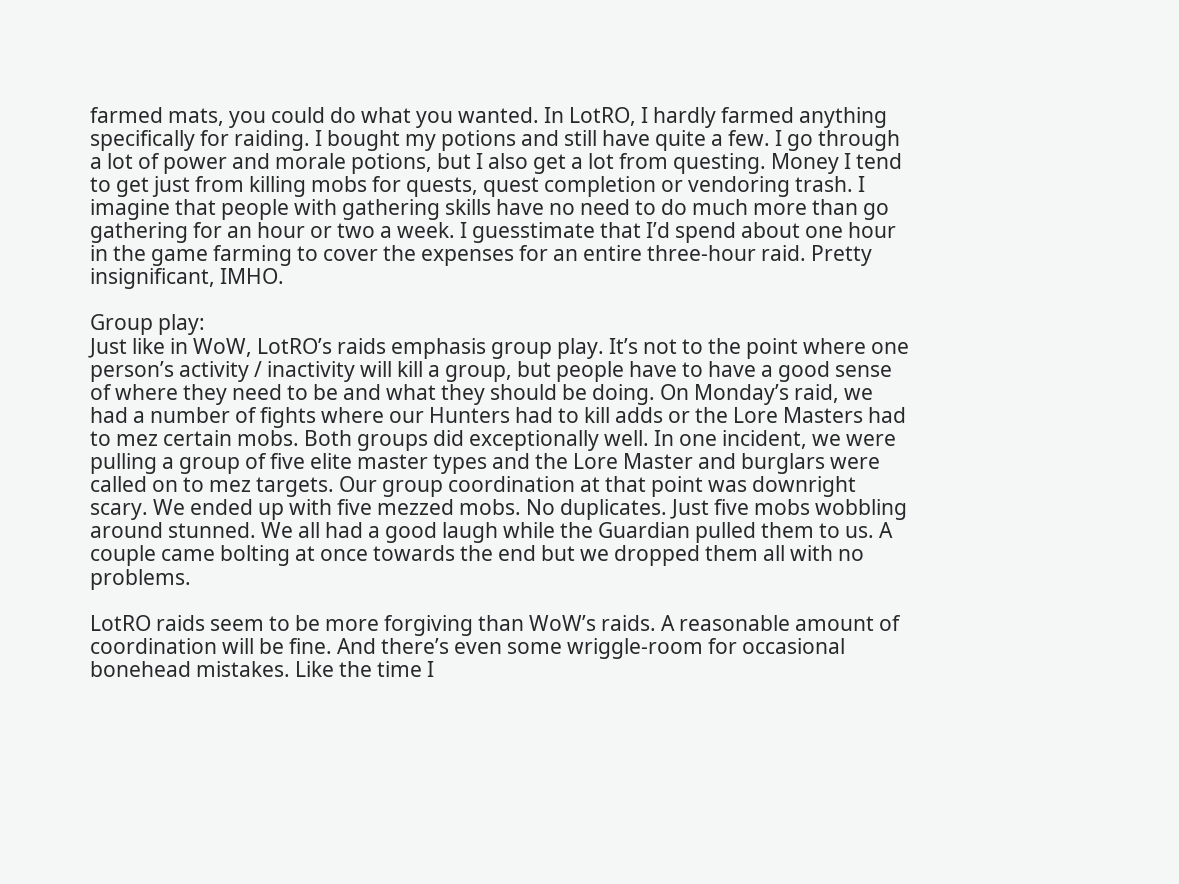farmed mats, you could do what you wanted. In LotRO, I hardly farmed anything specifically for raiding. I bought my potions and still have quite a few. I go through a lot of power and morale potions, but I also get a lot from questing. Money I tend to get just from killing mobs for quests, quest completion or vendoring trash. I imagine that people with gathering skills have no need to do much more than go gathering for an hour or two a week. I guesstimate that I’d spend about one hour in the game farming to cover the expenses for an entire three-hour raid. Pretty insignificant, IMHO.

Group play:
Just like in WoW, LotRO’s raids emphasis group play. It’s not to the point where one person’s activity / inactivity will kill a group, but people have to have a good sense of where they need to be and what they should be doing. On Monday’s raid, we had a number of fights where our Hunters had to kill adds or the Lore Masters had to mez certain mobs. Both groups did exceptionally well. In one incident, we were pulling a group of five elite master types and the Lore Master and burglars were called on to mez targets. Our group coordination at that point was downright scary. We ended up with five mezzed mobs. No duplicates. Just five mobs wobbling around stunned. We all had a good laugh while the Guardian pulled them to us. A couple came bolting at once towards the end but we dropped them all with no problems.

LotRO raids seem to be more forgiving than WoW’s raids. A reasonable amount of coordination will be fine. And there’s even some wriggle-room for occasional bonehead mistakes. Like the time I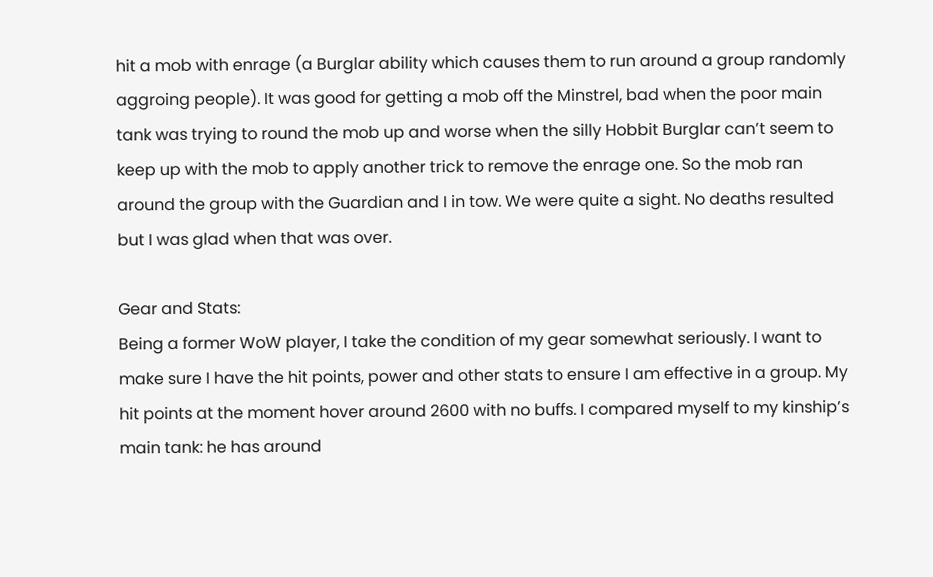hit a mob with enrage (a Burglar ability which causes them to run around a group randomly aggroing people). It was good for getting a mob off the Minstrel, bad when the poor main tank was trying to round the mob up and worse when the silly Hobbit Burglar can’t seem to keep up with the mob to apply another trick to remove the enrage one. So the mob ran around the group with the Guardian and I in tow. We were quite a sight. No deaths resulted but I was glad when that was over.

Gear and Stats:
Being a former WoW player, I take the condition of my gear somewhat seriously. I want to make sure I have the hit points, power and other stats to ensure I am effective in a group. My hit points at the moment hover around 2600 with no buffs. I compared myself to my kinship’s main tank: he has around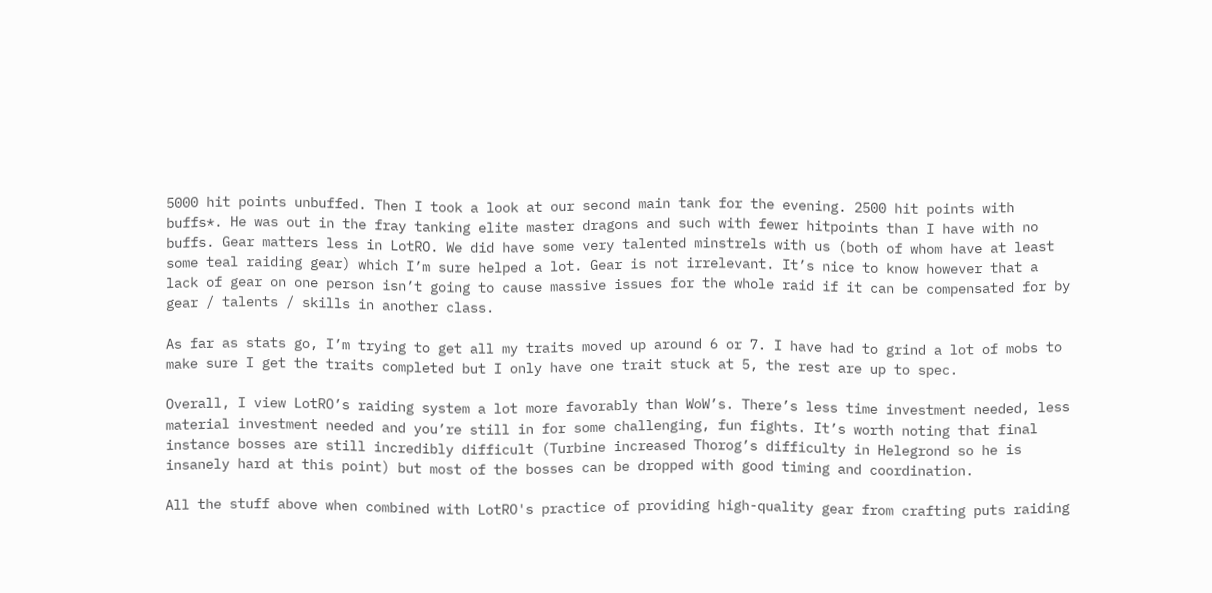5000 hit points unbuffed. Then I took a look at our second main tank for the evening. 2500 hit points with buffs*. He was out in the fray tanking elite master dragons and such with fewer hitpoints than I have with no buffs. Gear matters less in LotRO. We did have some very talented minstrels with us (both of whom have at least some teal raiding gear) which I’m sure helped a lot. Gear is not irrelevant. It’s nice to know however that a lack of gear on one person isn’t going to cause massive issues for the whole raid if it can be compensated for by gear / talents / skills in another class.

As far as stats go, I’m trying to get all my traits moved up around 6 or 7. I have had to grind a lot of mobs to make sure I get the traits completed but I only have one trait stuck at 5, the rest are up to spec.

Overall, I view LotRO’s raiding system a lot more favorably than WoW’s. There’s less time investment needed, less material investment needed and you’re still in for some challenging, fun fights. It’s worth noting that final instance bosses are still incredibly difficult (Turbine increased Thorog’s difficulty in Helegrond so he is insanely hard at this point) but most of the bosses can be dropped with good timing and coordination.

All the stuff above when combined with LotRO's practice of providing high-quality gear from crafting puts raiding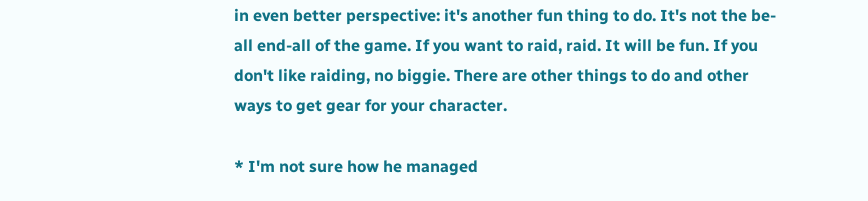in even better perspective: it's another fun thing to do. It's not the be-all end-all of the game. If you want to raid, raid. It will be fun. If you don't like raiding, no biggie. There are other things to do and other ways to get gear for your character.

* I'm not sure how he managed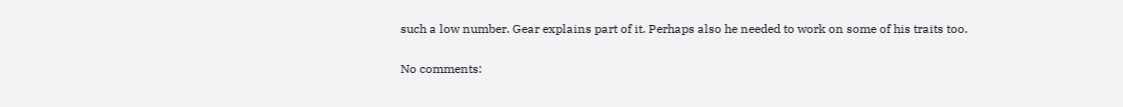such a low number. Gear explains part of it. Perhaps also he needed to work on some of his traits too.

No comments: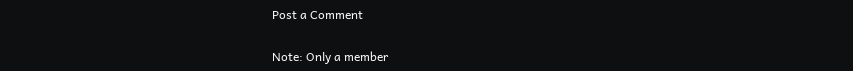Post a Comment

Note: Only a member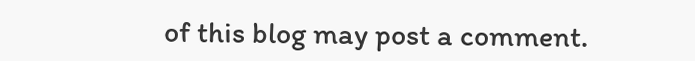of this blog may post a comment.